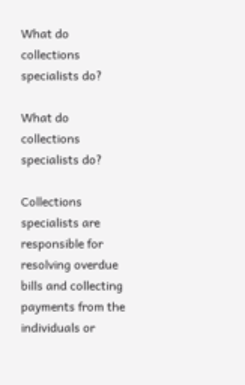What do collections specialists do?

What do collections specialists do?

Collections specialists are responsible for resolving overdue bills and collecting payments from the individuals or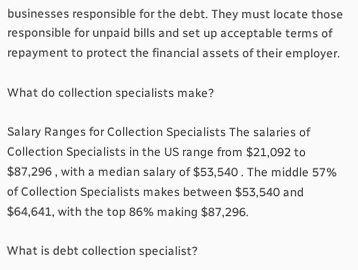businesses responsible for the debt. They must locate those responsible for unpaid bills and set up acceptable terms of repayment to protect the financial assets of their employer.

What do collection specialists make?

Salary Ranges for Collection Specialists The salaries of Collection Specialists in the US range from $21,092 to $87,296 , with a median salary of $53,540 . The middle 57% of Collection Specialists makes between $53,540 and $64,641, with the top 86% making $87,296.

What is debt collection specialist?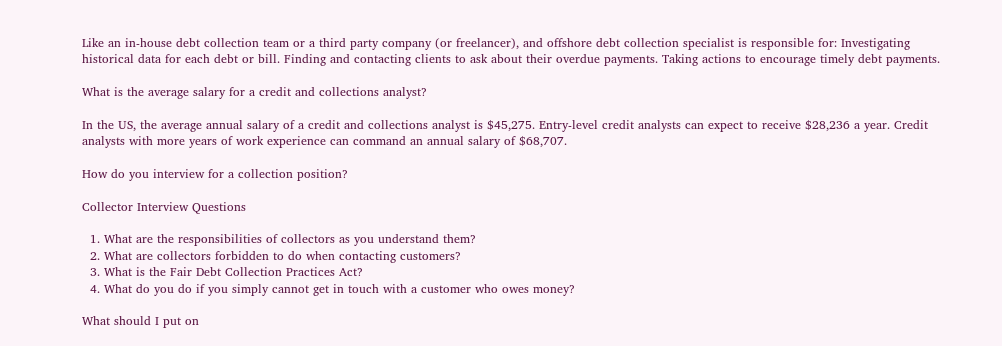Like an in-house debt collection team or a third party company (or freelancer), and offshore debt collection specialist is responsible for: Investigating historical data for each debt or bill. Finding and contacting clients to ask about their overdue payments. Taking actions to encourage timely debt payments.

What is the average salary for a credit and collections analyst?

In the US, the average annual salary of a credit and collections analyst is $45,275. Entry-level credit analysts can expect to receive $28,236 a year. Credit analysts with more years of work experience can command an annual salary of $68,707.

How do you interview for a collection position?

Collector Interview Questions

  1. What are the responsibilities of collectors as you understand them?
  2. What are collectors forbidden to do when contacting customers?
  3. What is the Fair Debt Collection Practices Act?
  4. What do you do if you simply cannot get in touch with a customer who owes money?

What should I put on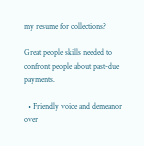my resume for collections?

Great people skills needed to confront people about past-due payments.

  • Friendly voice and demeanor over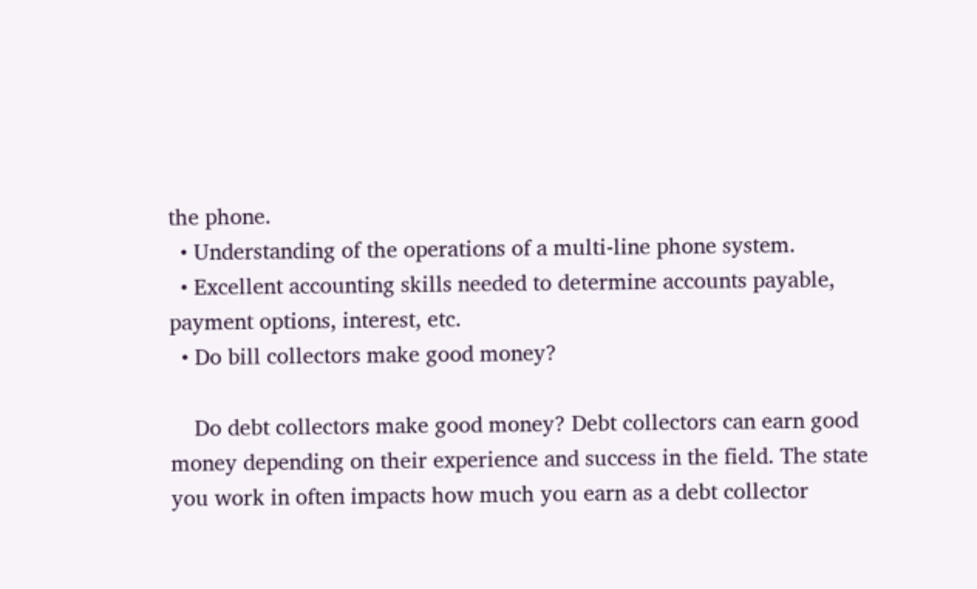the phone.
  • Understanding of the operations of a multi-line phone system.
  • Excellent accounting skills needed to determine accounts payable, payment options, interest, etc.
  • Do bill collectors make good money?

    Do debt collectors make good money? Debt collectors can earn good money depending on their experience and success in the field. The state you work in often impacts how much you earn as a debt collector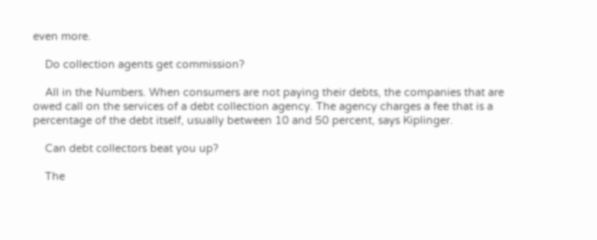even more.

    Do collection agents get commission?

    All in the Numbers. When consumers are not paying their debts, the companies that are owed call on the services of a debt collection agency. The agency charges a fee that is a percentage of the debt itself, usually between 10 and 50 percent, says Kiplinger.

    Can debt collectors beat you up?

    The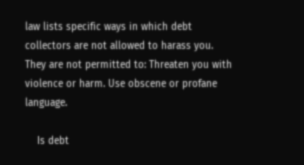law lists specific ways in which debt collectors are not allowed to harass you. They are not permitted to: Threaten you with violence or harm. Use obscene or profane language.

    Is debt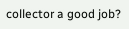collector a good job?